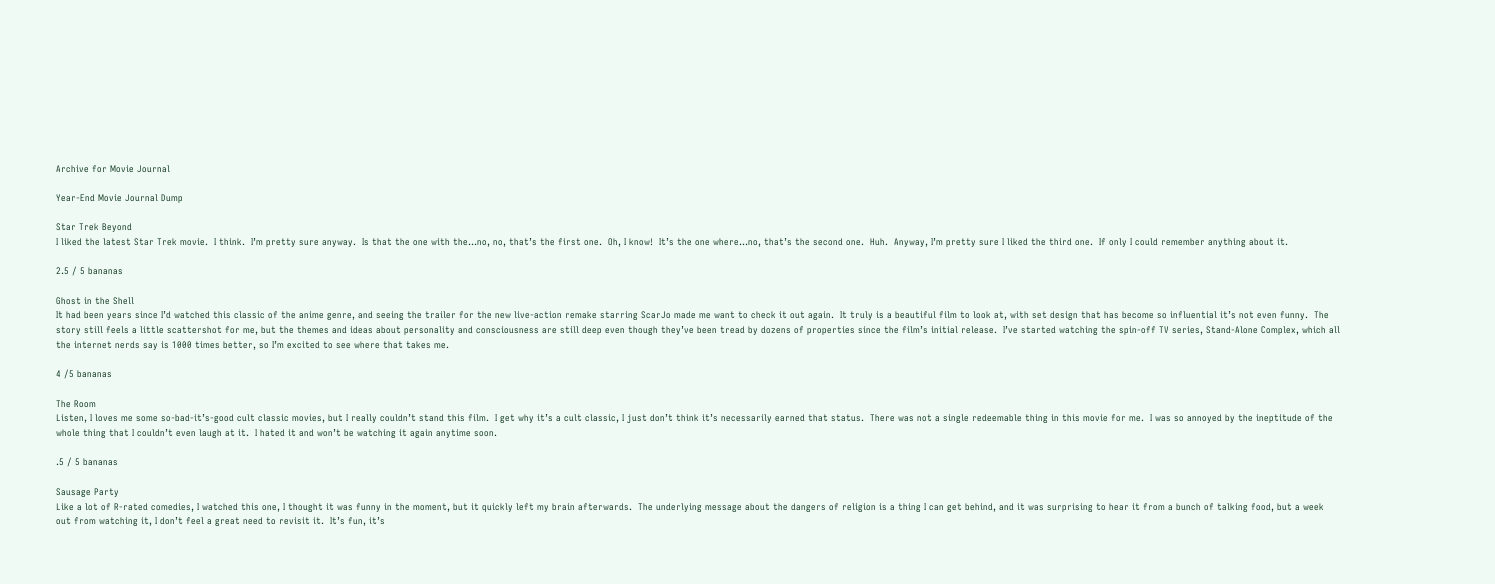Archive for Movie Journal

Year-End Movie Journal Dump

Star Trek Beyond
I liked the latest Star Trek movie.  I think.  I’m pretty sure anyway.  Is that the one with the…no, no, that’s the first one.  Oh, I know!  It’s the one where…no, that’s the second one.  Huh.  Anyway, I’m pretty sure I liked the third one.  If only I could remember anything about it.

2.5 / 5 bananas

Ghost in the Shell
It had been years since I’d watched this classic of the anime genre, and seeing the trailer for the new live-action remake starring ScarJo made me want to check it out again.  It truly is a beautiful film to look at, with set design that has become so influential it’s not even funny.  The story still feels a little scattershot for me, but the themes and ideas about personality and consciousness are still deep even though they’ve been tread by dozens of properties since the film’s initial release.  I’ve started watching the spin-off TV series, Stand-Alone Complex, which all the internet nerds say is 1000 times better, so I’m excited to see where that takes me.

4 /5 bananas

The Room
Listen, I loves me some so-bad-it’s-good cult classic movies, but I really couldn’t stand this film.  I get why it’s a cult classic, I just don’t think it’s necessarily earned that status.  There was not a single redeemable thing in this movie for me.  I was so annoyed by the ineptitude of the whole thing that I couldn’t even laugh at it.  I hated it and won’t be watching it again anytime soon.

.5 / 5 bananas

Sausage Party
Like a lot of R-rated comedies, I watched this one, I thought it was funny in the moment, but it quickly left my brain afterwards.  The underlying message about the dangers of religion is a thing I can get behind, and it was surprising to hear it from a bunch of talking food, but a week out from watching it, I don’t feel a great need to revisit it.  It’s fun, it’s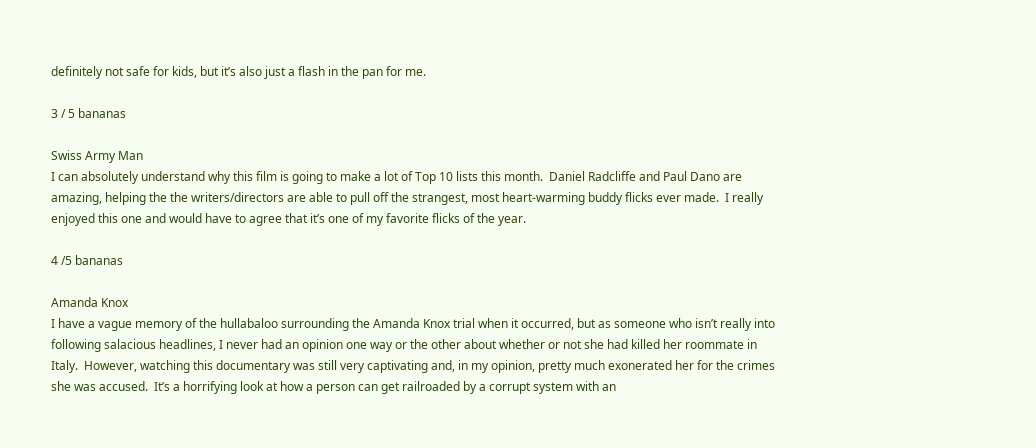definitely not safe for kids, but it’s also just a flash in the pan for me.

3 / 5 bananas

Swiss Army Man
I can absolutely understand why this film is going to make a lot of Top 10 lists this month.  Daniel Radcliffe and Paul Dano are amazing, helping the the writers/directors are able to pull off the strangest, most heart-warming buddy flicks ever made.  I really enjoyed this one and would have to agree that it’s one of my favorite flicks of the year.

4 /5 bananas

Amanda Knox
I have a vague memory of the hullabaloo surrounding the Amanda Knox trial when it occurred, but as someone who isn’t really into following salacious headlines, I never had an opinion one way or the other about whether or not she had killed her roommate in Italy.  However, watching this documentary was still very captivating and, in my opinion, pretty much exonerated her for the crimes she was accused.  It’s a horrifying look at how a person can get railroaded by a corrupt system with an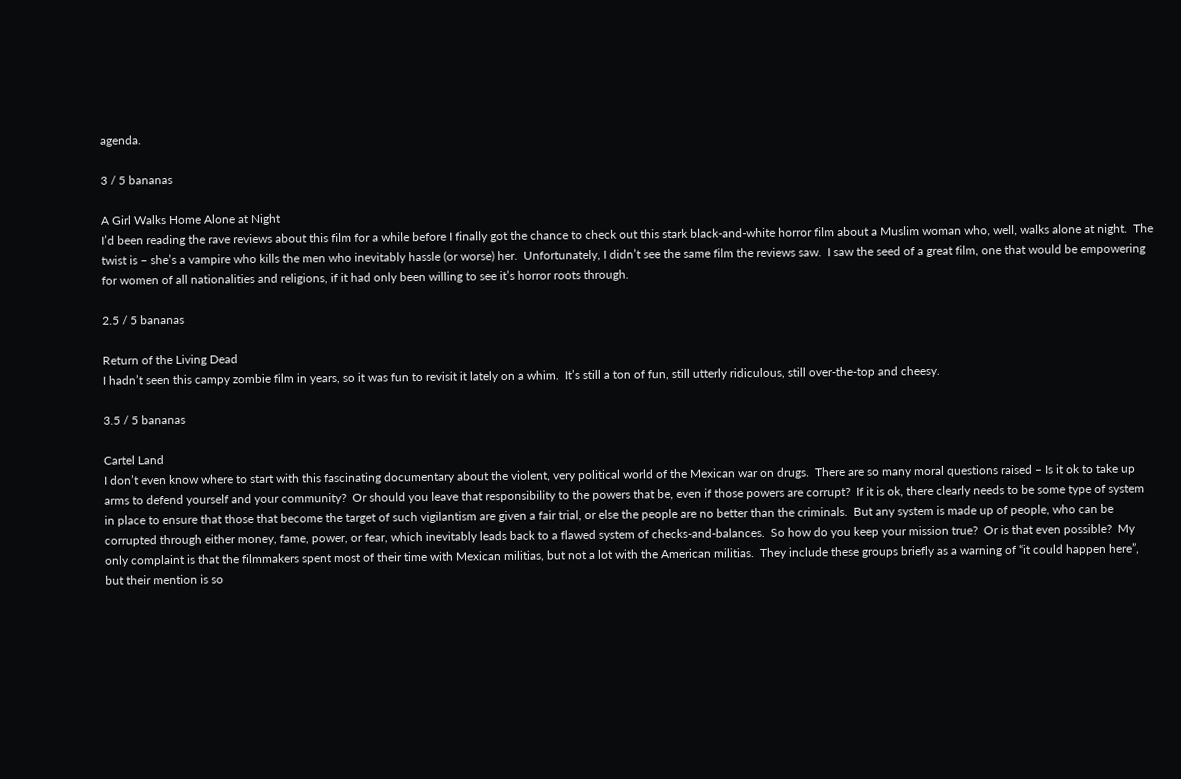agenda.

3 / 5 bananas

A Girl Walks Home Alone at Night
I’d been reading the rave reviews about this film for a while before I finally got the chance to check out this stark black-and-white horror film about a Muslim woman who, well, walks alone at night.  The twist is – she’s a vampire who kills the men who inevitably hassle (or worse) her.  Unfortunately, I didn’t see the same film the reviews saw.  I saw the seed of a great film, one that would be empowering for women of all nationalities and religions, if it had only been willing to see it’s horror roots through.

2.5 / 5 bananas

Return of the Living Dead
I hadn’t seen this campy zombie film in years, so it was fun to revisit it lately on a whim.  It’s still a ton of fun, still utterly ridiculous, still over-the-top and cheesy.

3.5 / 5 bananas

Cartel Land
I don’t even know where to start with this fascinating documentary about the violent, very political world of the Mexican war on drugs.  There are so many moral questions raised – Is it ok to take up arms to defend yourself and your community?  Or should you leave that responsibility to the powers that be, even if those powers are corrupt?  If it is ok, there clearly needs to be some type of system in place to ensure that those that become the target of such vigilantism are given a fair trial, or else the people are no better than the criminals.  But any system is made up of people, who can be corrupted through either money, fame, power, or fear, which inevitably leads back to a flawed system of checks-and-balances.  So how do you keep your mission true?  Or is that even possible?  My only complaint is that the filmmakers spent most of their time with Mexican militias, but not a lot with the American militias.  They include these groups briefly as a warning of “it could happen here”, but their mention is so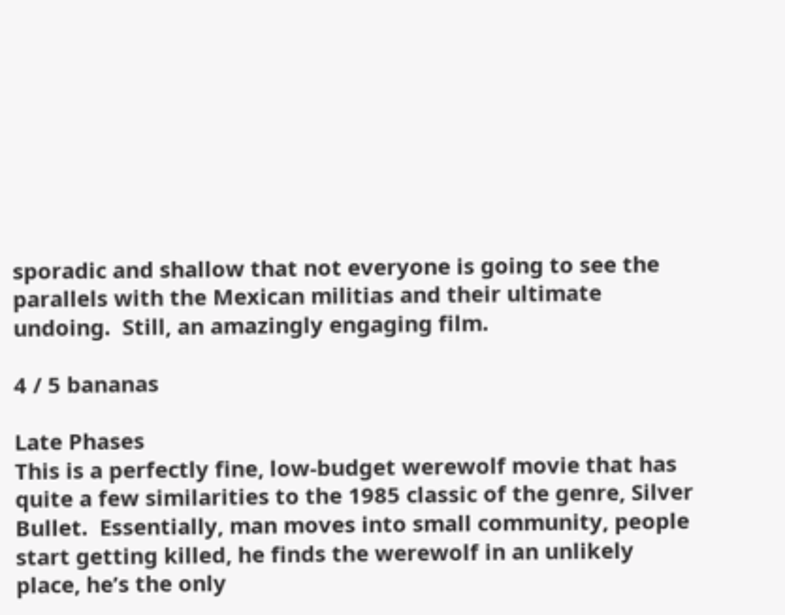sporadic and shallow that not everyone is going to see the parallels with the Mexican militias and their ultimate undoing.  Still, an amazingly engaging film.

4 / 5 bananas

Late Phases
This is a perfectly fine, low-budget werewolf movie that has quite a few similarities to the 1985 classic of the genre, Silver Bullet.  Essentially, man moves into small community, people start getting killed, he finds the werewolf in an unlikely place, he’s the only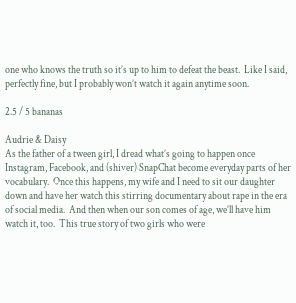one who knows the truth so it’s up to him to defeat the beast.  Like I said, perfectly fine, but I probably won’t watch it again anytime soon.

2.5 / 5 bananas

Audrie & Daisy
As the father of a tween girl, I dread what’s going to happen once Instagram, Facebook, and (shiver) SnapChat become everyday parts of her vocabulary.  Once this happens, my wife and I need to sit our daughter down and have her watch this stirring documentary about rape in the era of social media.  And then when our son comes of age, we’ll have him watch it, too.  This true story of two girls who were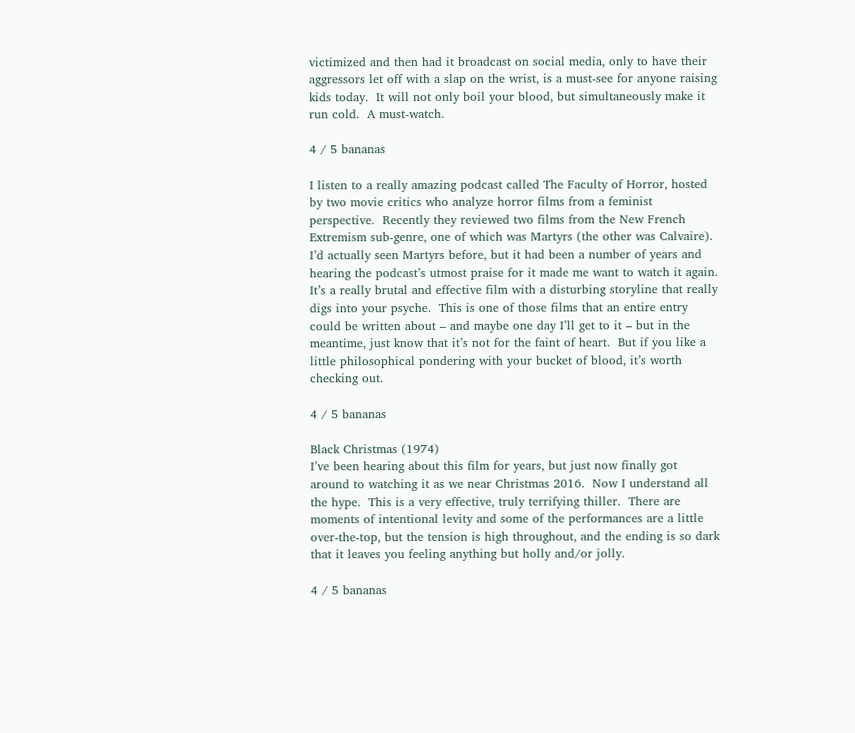victimized and then had it broadcast on social media, only to have their aggressors let off with a slap on the wrist, is a must-see for anyone raising kids today.  It will not only boil your blood, but simultaneously make it run cold.  A must-watch.

4 / 5 bananas

I listen to a really amazing podcast called The Faculty of Horror, hosted by two movie critics who analyze horror films from a feminist perspective.  Recently they reviewed two films from the New French Extremism sub-genre, one of which was Martyrs (the other was Calvaire).  I’d actually seen Martyrs before, but it had been a number of years and hearing the podcast’s utmost praise for it made me want to watch it again.  It’s a really brutal and effective film with a disturbing storyline that really digs into your psyche.  This is one of those films that an entire entry could be written about – and maybe one day I’ll get to it – but in the meantime, just know that it’s not for the faint of heart.  But if you like a little philosophical pondering with your bucket of blood, it’s worth checking out.

4 / 5 bananas

Black Christmas (1974)
I’ve been hearing about this film for years, but just now finally got around to watching it as we near Christmas 2016.  Now I understand all the hype.  This is a very effective, truly terrifying thiller.  There are moments of intentional levity and some of the performances are a little over-the-top, but the tension is high throughout, and the ending is so dark that it leaves you feeling anything but holly and/or jolly.

4 / 5 bananas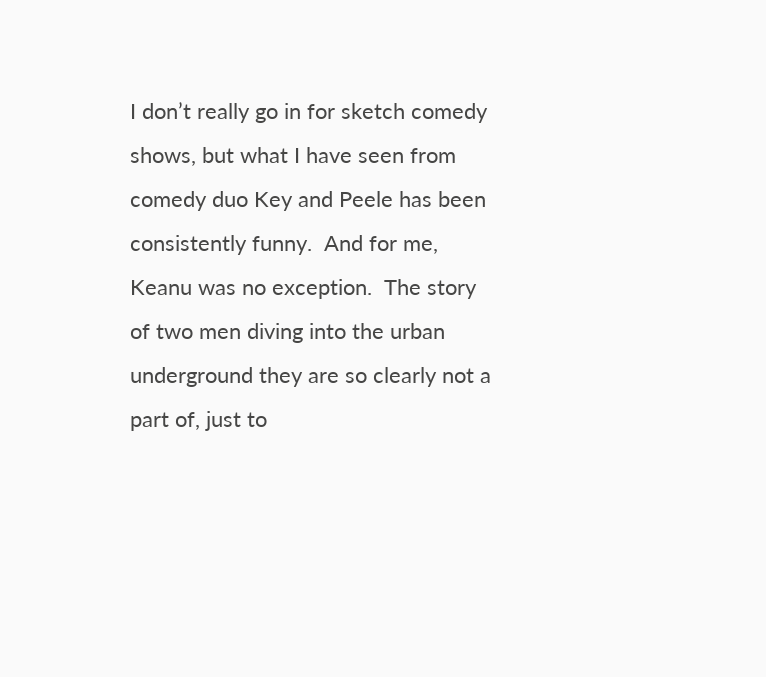I don’t really go in for sketch comedy shows, but what I have seen from comedy duo Key and Peele has been consistently funny.  And for me, Keanu was no exception.  The story of two men diving into the urban underground they are so clearly not a part of, just to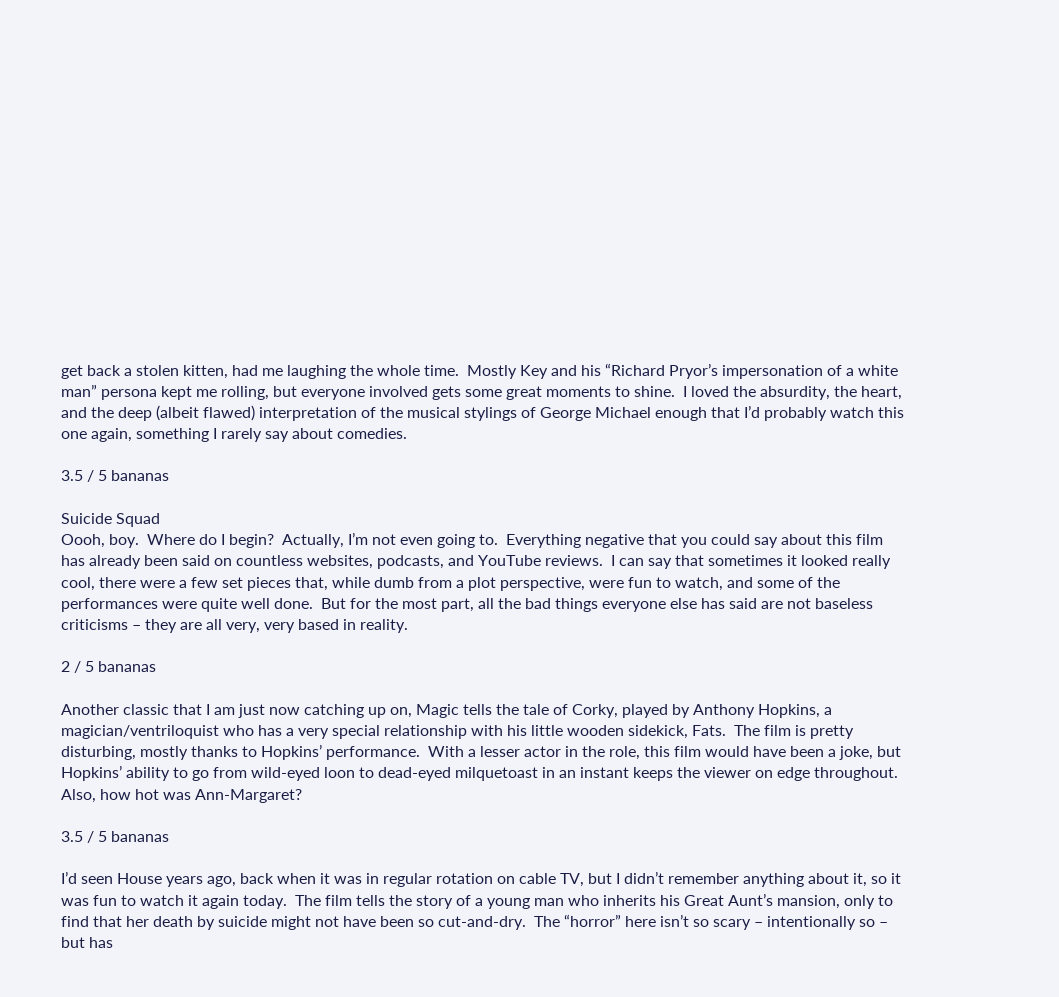get back a stolen kitten, had me laughing the whole time.  Mostly Key and his “Richard Pryor’s impersonation of a white man” persona kept me rolling, but everyone involved gets some great moments to shine.  I loved the absurdity, the heart, and the deep (albeit flawed) interpretation of the musical stylings of George Michael enough that I’d probably watch this one again, something I rarely say about comedies.

3.5 / 5 bananas

Suicide Squad
Oooh, boy.  Where do I begin?  Actually, I’m not even going to.  Everything negative that you could say about this film has already been said on countless websites, podcasts, and YouTube reviews.  I can say that sometimes it looked really cool, there were a few set pieces that, while dumb from a plot perspective, were fun to watch, and some of the performances were quite well done.  But for the most part, all the bad things everyone else has said are not baseless criticisms – they are all very, very based in reality.

2 / 5 bananas

Another classic that I am just now catching up on, Magic tells the tale of Corky, played by Anthony Hopkins, a magician/ventriloquist who has a very special relationship with his little wooden sidekick, Fats.  The film is pretty disturbing, mostly thanks to Hopkins’ performance.  With a lesser actor in the role, this film would have been a joke, but Hopkins’ ability to go from wild-eyed loon to dead-eyed milquetoast in an instant keeps the viewer on edge throughout. Also, how hot was Ann-Margaret?

3.5 / 5 bananas

I’d seen House years ago, back when it was in regular rotation on cable TV, but I didn’t remember anything about it, so it was fun to watch it again today.  The film tells the story of a young man who inherits his Great Aunt’s mansion, only to find that her death by suicide might not have been so cut-and-dry.  The “horror” here isn’t so scary – intentionally so – but has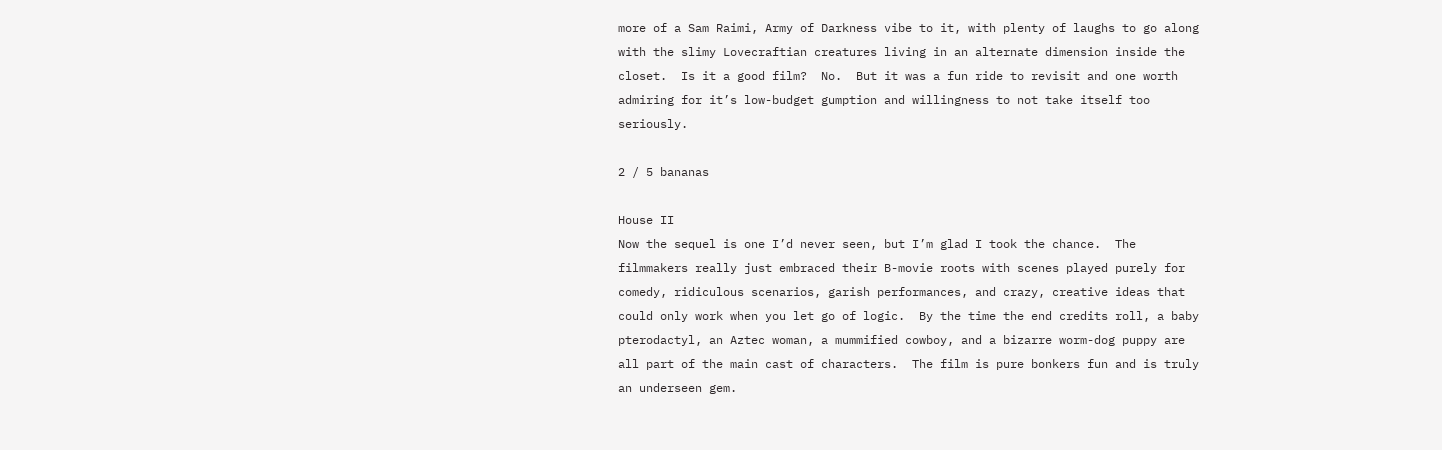more of a Sam Raimi, Army of Darkness vibe to it, with plenty of laughs to go along with the slimy Lovecraftian creatures living in an alternate dimension inside the closet.  Is it a good film?  No.  But it was a fun ride to revisit and one worth admiring for it’s low-budget gumption and willingness to not take itself too seriously.

2 / 5 bananas

House II
Now the sequel is one I’d never seen, but I’m glad I took the chance.  The filmmakers really just embraced their B-movie roots with scenes played purely for comedy, ridiculous scenarios, garish performances, and crazy, creative ideas that could only work when you let go of logic.  By the time the end credits roll, a baby pterodactyl, an Aztec woman, a mummified cowboy, and a bizarre worm-dog puppy are all part of the main cast of characters.  The film is pure bonkers fun and is truly an underseen gem.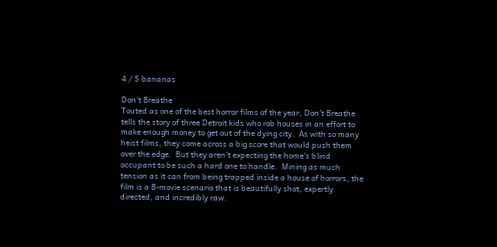4 / 5 bananas

Don’t Breathe
Touted as one of the best horror films of the year, Don’t Breathe tells the story of three Detroit kids who rob houses in an effort to make enough money to get out of the dying city.  As with so many heist films, they come across a big score that would push them over the edge.  But they aren’t expecting the home’s blind occupant to be such a hard one to handle.  Mining as much tension as it can from being trapped inside a house of horrors, the film is a B-movie scenario that is beautifully shot, expertly directed, and incredibly raw.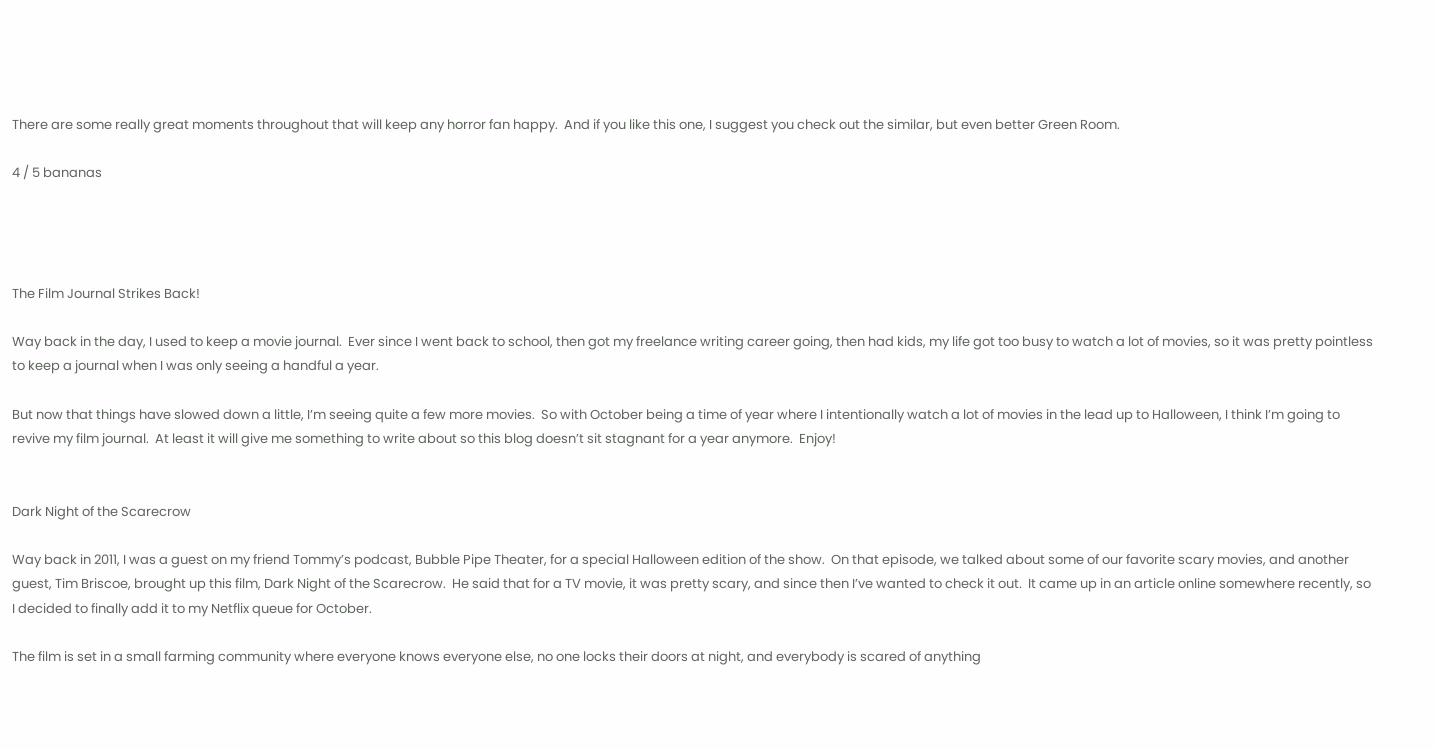There are some really great moments throughout that will keep any horror fan happy.  And if you like this one, I suggest you check out the similar, but even better Green Room.

4 / 5 bananas




The Film Journal Strikes Back!

Way back in the day, I used to keep a movie journal.  Ever since I went back to school, then got my freelance writing career going, then had kids, my life got too busy to watch a lot of movies, so it was pretty pointless to keep a journal when I was only seeing a handful a year.

But now that things have slowed down a little, I’m seeing quite a few more movies.  So with October being a time of year where I intentionally watch a lot of movies in the lead up to Halloween, I think I’m going to revive my film journal.  At least it will give me something to write about so this blog doesn’t sit stagnant for a year anymore.  Enjoy!


Dark Night of the Scarecrow

Way back in 2011, I was a guest on my friend Tommy’s podcast, Bubble Pipe Theater, for a special Halloween edition of the show.  On that episode, we talked about some of our favorite scary movies, and another guest, Tim Briscoe, brought up this film, Dark Night of the Scarecrow.  He said that for a TV movie, it was pretty scary, and since then I’ve wanted to check it out.  It came up in an article online somewhere recently, so I decided to finally add it to my Netflix queue for October.

The film is set in a small farming community where everyone knows everyone else, no one locks their doors at night, and everybody is scared of anything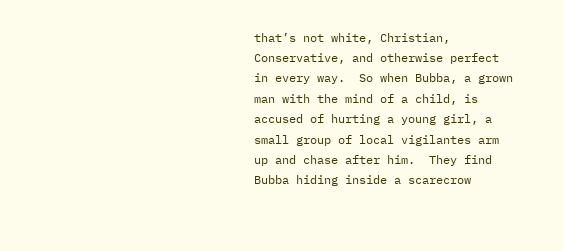that’s not white, Christian, Conservative, and otherwise perfect in every way.  So when Bubba, a grown man with the mind of a child, is accused of hurting a young girl, a small group of local vigilantes arm up and chase after him.  They find Bubba hiding inside a scarecrow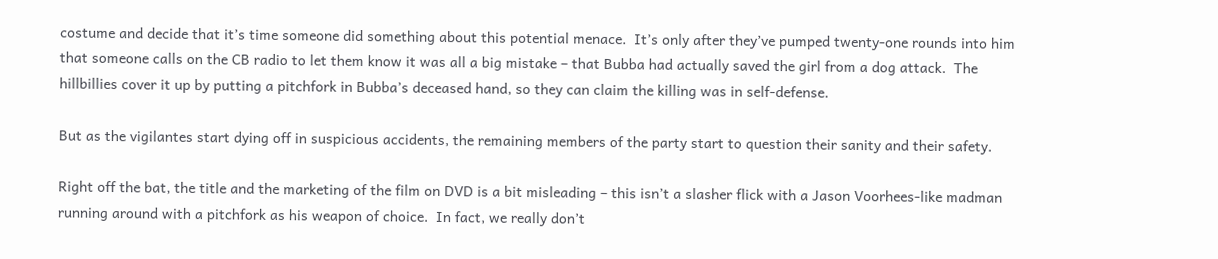costume and decide that it’s time someone did something about this potential menace.  It’s only after they’ve pumped twenty-one rounds into him that someone calls on the CB radio to let them know it was all a big mistake – that Bubba had actually saved the girl from a dog attack.  The hillbillies cover it up by putting a pitchfork in Bubba’s deceased hand, so they can claim the killing was in self-defense.

But as the vigilantes start dying off in suspicious accidents, the remaining members of the party start to question their sanity and their safety.

Right off the bat, the title and the marketing of the film on DVD is a bit misleading – this isn’t a slasher flick with a Jason Voorhees-like madman running around with a pitchfork as his weapon of choice.  In fact, we really don’t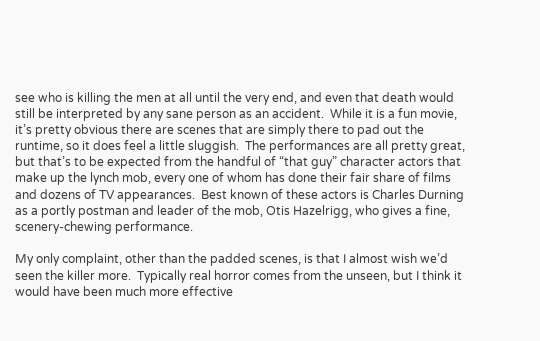see who is killing the men at all until the very end, and even that death would still be interpreted by any sane person as an accident.  While it is a fun movie, it’s pretty obvious there are scenes that are simply there to pad out the runtime, so it does feel a little sluggish.  The performances are all pretty great, but that’s to be expected from the handful of “that guy” character actors that make up the lynch mob, every one of whom has done their fair share of films and dozens of TV appearances.  Best known of these actors is Charles Durning as a portly postman and leader of the mob, Otis Hazelrigg, who gives a fine, scenery-chewing performance.

My only complaint, other than the padded scenes, is that I almost wish we’d seen the killer more.  Typically real horror comes from the unseen, but I think it would have been much more effective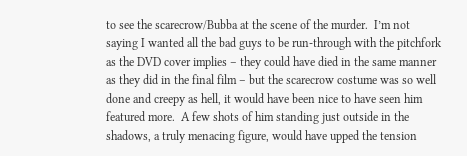to see the scarecrow/Bubba at the scene of the murder.  I’m not saying I wanted all the bad guys to be run-through with the pitchfork as the DVD cover implies – they could have died in the same manner as they did in the final film – but the scarecrow costume was so well done and creepy as hell, it would have been nice to have seen him featured more.  A few shots of him standing just outside in the shadows, a truly menacing figure, would have upped the tension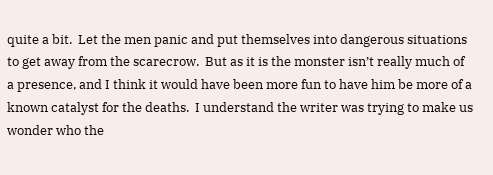quite a bit.  Let the men panic and put themselves into dangerous situations to get away from the scarecrow.  But as it is the monster isn’t really much of a presence, and I think it would have been more fun to have him be more of a known catalyst for the deaths.  I understand the writer was trying to make us wonder who the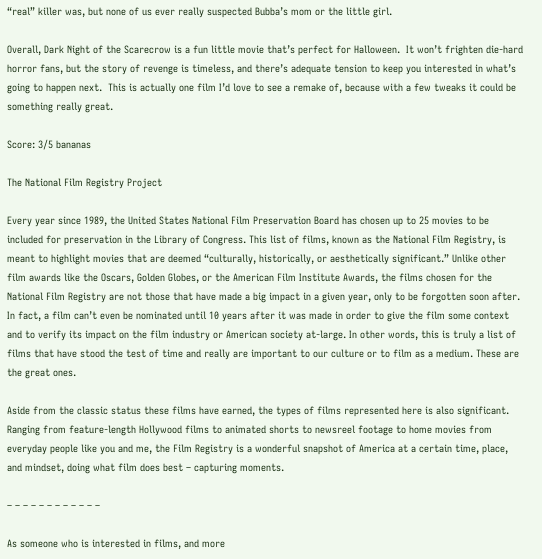“real” killer was, but none of us ever really suspected Bubba’s mom or the little girl.

Overall, Dark Night of the Scarecrow is a fun little movie that’s perfect for Halloween.  It won’t frighten die-hard horror fans, but the story of revenge is timeless, and there’s adequate tension to keep you interested in what’s going to happen next.  This is actually one film I’d love to see a remake of, because with a few tweaks it could be something really great.

Score: 3/5 bananas

The National Film Registry Project

Every year since 1989, the United States National Film Preservation Board has chosen up to 25 movies to be included for preservation in the Library of Congress. This list of films, known as the National Film Registry, is meant to highlight movies that are deemed “culturally, historically, or aesthetically significant.” Unlike other film awards like the Oscars, Golden Globes, or the American Film Institute Awards, the films chosen for the National Film Registry are not those that have made a big impact in a given year, only to be forgotten soon after. In fact, a film can’t even be nominated until 10 years after it was made in order to give the film some context and to verify its impact on the film industry or American society at-large. In other words, this is truly a list of films that have stood the test of time and really are important to our culture or to film as a medium. These are the great ones.

Aside from the classic status these films have earned, the types of films represented here is also significant. Ranging from feature-length Hollywood films to animated shorts to newsreel footage to home movies from everyday people like you and me, the Film Registry is a wonderful snapshot of America at a certain time, place, and mindset, doing what film does best – capturing moments.

– – – – – – – – – – – –

As someone who is interested in films, and more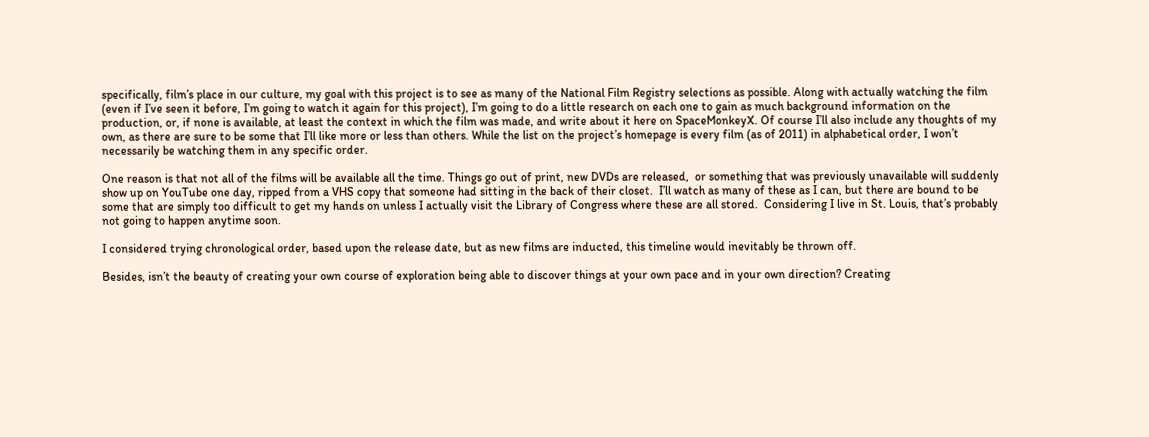specifically, film’s place in our culture, my goal with this project is to see as many of the National Film Registry selections as possible. Along with actually watching the film (even if I’ve seen it before, I’m going to watch it again for this project), I’m going to do a little research on each one to gain as much background information on the production, or, if none is available, at least the context in which the film was made, and write about it here on SpaceMonkeyX. Of course I’ll also include any thoughts of my own, as there are sure to be some that I’ll like more or less than others. While the list on the project’s homepage is every film (as of 2011) in alphabetical order, I won’t necessarily be watching them in any specific order.

One reason is that not all of the films will be available all the time. Things go out of print, new DVDs are released,  or something that was previously unavailable will suddenly show up on YouTube one day, ripped from a VHS copy that someone had sitting in the back of their closet.  I’ll watch as many of these as I can, but there are bound to be some that are simply too difficult to get my hands on unless I actually visit the Library of Congress where these are all stored.  Considering I live in St. Louis, that’s probably not going to happen anytime soon.

I considered trying chronological order, based upon the release date, but as new films are inducted, this timeline would inevitably be thrown off.

Besides, isn’t the beauty of creating your own course of exploration being able to discover things at your own pace and in your own direction? Creating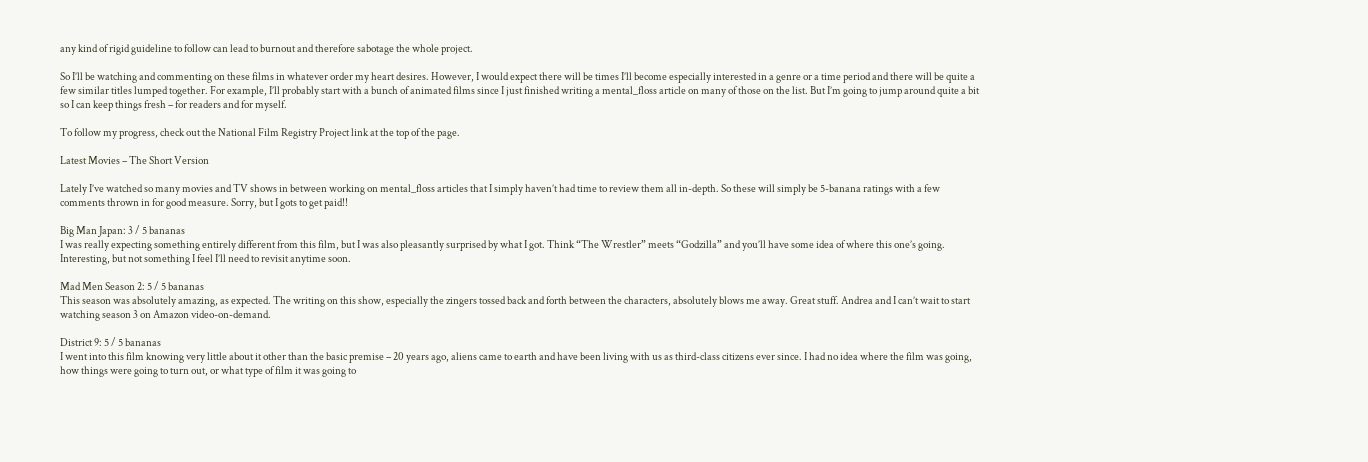any kind of rigid guideline to follow can lead to burnout and therefore sabotage the whole project.

So I’ll be watching and commenting on these films in whatever order my heart desires. However, I would expect there will be times I’ll become especially interested in a genre or a time period and there will be quite a few similar titles lumped together. For example, I’ll probably start with a bunch of animated films since I just finished writing a mental_floss article on many of those on the list. But I’m going to jump around quite a bit so I can keep things fresh – for readers and for myself.

To follow my progress, check out the National Film Registry Project link at the top of the page.

Latest Movies – The Short Version

Lately I’ve watched so many movies and TV shows in between working on mental_floss articles that I simply haven’t had time to review them all in-depth. So these will simply be 5-banana ratings with a few comments thrown in for good measure. Sorry, but I gots to get paid!!

Big Man Japan: 3 / 5 bananas
I was really expecting something entirely different from this film, but I was also pleasantly surprised by what I got. Think “The Wrestler” meets “Godzilla” and you’ll have some idea of where this one’s going. Interesting, but not something I feel I’ll need to revisit anytime soon.

Mad Men Season 2: 5 / 5 bananas
This season was absolutely amazing, as expected. The writing on this show, especially the zingers tossed back and forth between the characters, absolutely blows me away. Great stuff. Andrea and I can’t wait to start watching season 3 on Amazon video-on-demand.

District 9: 5 / 5 bananas
I went into this film knowing very little about it other than the basic premise – 20 years ago, aliens came to earth and have been living with us as third-class citizens ever since. I had no idea where the film was going, how things were going to turn out, or what type of film it was going to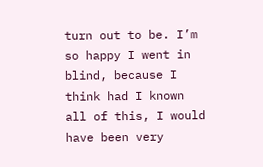turn out to be. I’m so happy I went in blind, because I think had I known all of this, I would have been very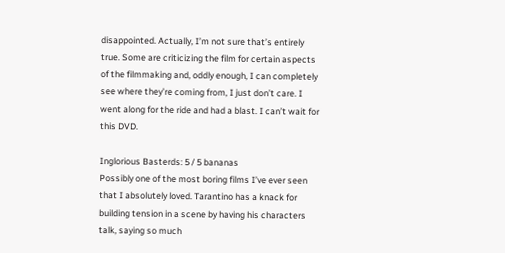disappointed. Actually, I’m not sure that’s entirely true. Some are criticizing the film for certain aspects of the filmmaking and, oddly enough, I can completely see where they’re coming from, I just don’t care. I went along for the ride and had a blast. I can’t wait for this DVD.

Inglorious Basterds: 5 / 5 bananas
Possibly one of the most boring films I’ve ever seen that I absolutely loved. Tarantino has a knack for building tension in a scene by having his characters talk, saying so much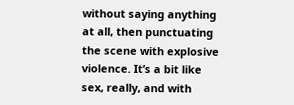without saying anything at all, then punctuating the scene with explosive violence. It’s a bit like sex, really, and with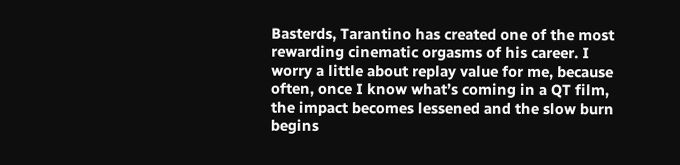Basterds, Tarantino has created one of the most rewarding cinematic orgasms of his career. I worry a little about replay value for me, because often, once I know what’s coming in a QT film, the impact becomes lessened and the slow burn begins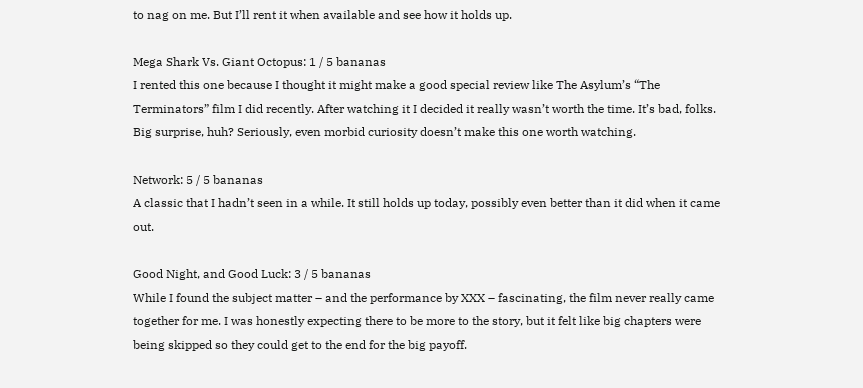to nag on me. But I’ll rent it when available and see how it holds up.

Mega Shark Vs. Giant Octopus: 1 / 5 bananas
I rented this one because I thought it might make a good special review like The Asylum’s “The Terminators” film I did recently. After watching it I decided it really wasn’t worth the time. It’s bad, folks. Big surprise, huh? Seriously, even morbid curiosity doesn’t make this one worth watching.

Network: 5 / 5 bananas
A classic that I hadn’t seen in a while. It still holds up today, possibly even better than it did when it came out.

Good Night, and Good Luck: 3 / 5 bananas
While I found the subject matter – and the performance by XXX – fascinating, the film never really came together for me. I was honestly expecting there to be more to the story, but it felt like big chapters were being skipped so they could get to the end for the big payoff.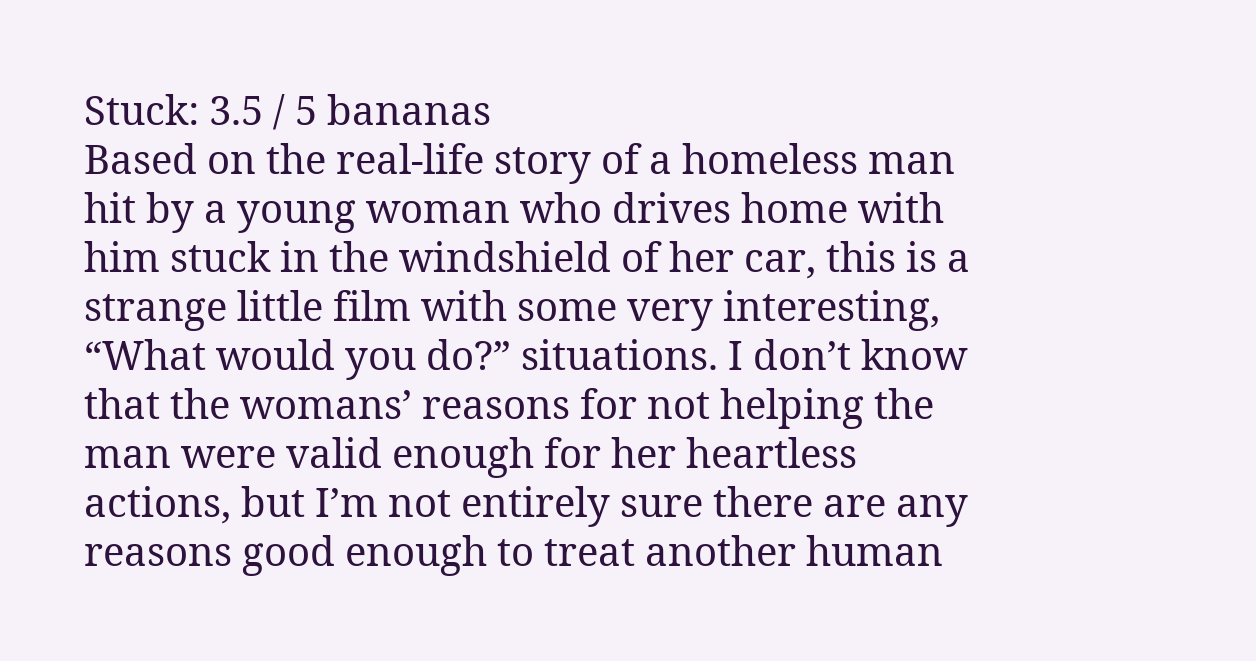Stuck: 3.5 / 5 bananas
Based on the real-life story of a homeless man hit by a young woman who drives home with him stuck in the windshield of her car, this is a strange little film with some very interesting, “What would you do?” situations. I don’t know that the womans’ reasons for not helping the man were valid enough for her heartless actions, but I’m not entirely sure there are any reasons good enough to treat another human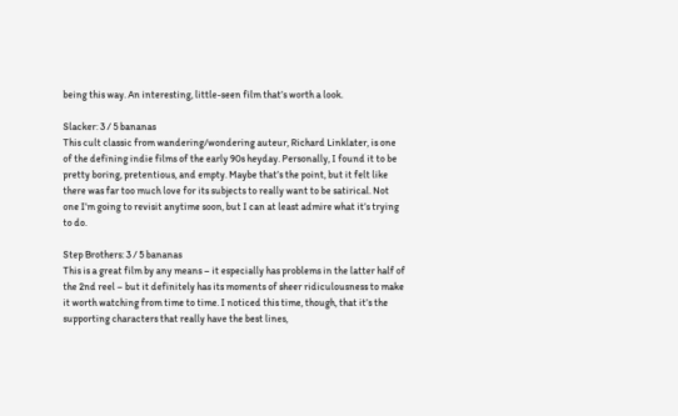being this way. An interesting, little-seen film that’s worth a look.

Slacker: 3 / 5 bananas
This cult classic from wandering/wondering auteur, Richard Linklater, is one of the defining indie films of the early 90s heyday. Personally, I found it to be pretty boring, pretentious, and empty. Maybe that’s the point, but it felt like there was far too much love for its subjects to really want to be satirical. Not one I’m going to revisit anytime soon, but I can at least admire what it’s trying to do.

Step Brothers: 3 / 5 bananas
This is a great film by any means – it especially has problems in the latter half of the 2nd reel – but it definitely has its moments of sheer ridiculousness to make it worth watching from time to time. I noticed this time, though, that it’s the supporting characters that really have the best lines,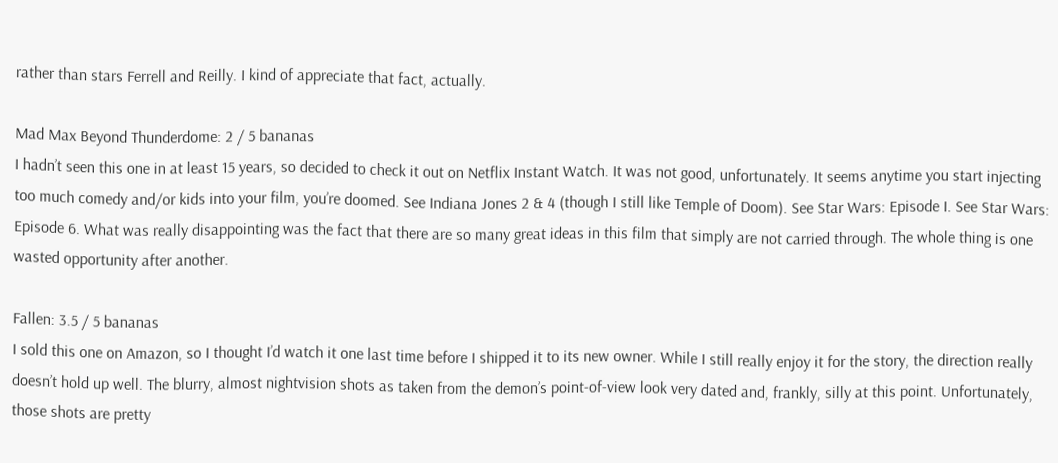rather than stars Ferrell and Reilly. I kind of appreciate that fact, actually.

Mad Max Beyond Thunderdome: 2 / 5 bananas
I hadn’t seen this one in at least 15 years, so decided to check it out on Netflix Instant Watch. It was not good, unfortunately. It seems anytime you start injecting too much comedy and/or kids into your film, you’re doomed. See Indiana Jones 2 & 4 (though I still like Temple of Doom). See Star Wars: Episode I. See Star Wars: Episode 6. What was really disappointing was the fact that there are so many great ideas in this film that simply are not carried through. The whole thing is one wasted opportunity after another.

Fallen: 3.5 / 5 bananas
I sold this one on Amazon, so I thought I’d watch it one last time before I shipped it to its new owner. While I still really enjoy it for the story, the direction really doesn’t hold up well. The blurry, almost nightvision shots as taken from the demon’s point-of-view look very dated and, frankly, silly at this point. Unfortunately, those shots are pretty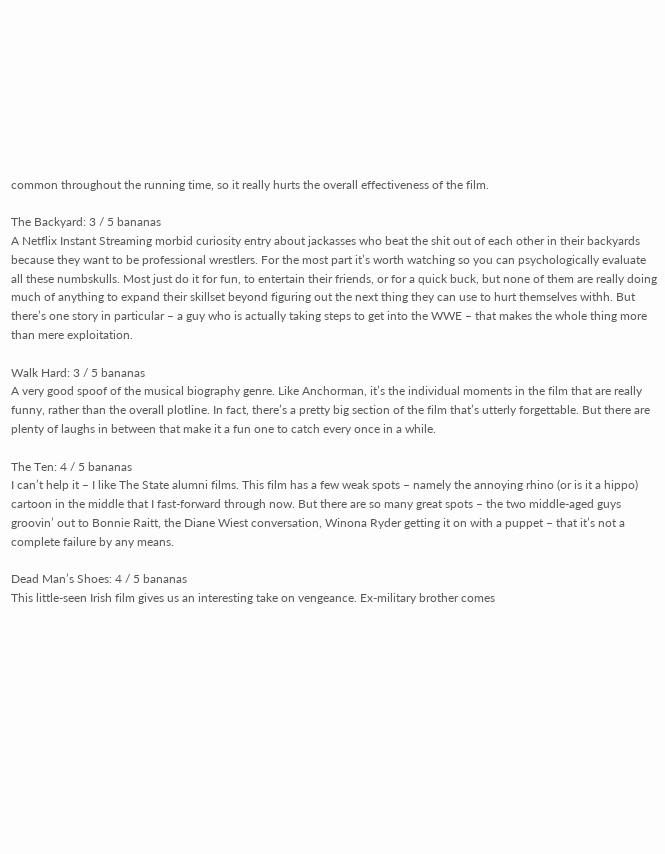common throughout the running time, so it really hurts the overall effectiveness of the film.

The Backyard: 3 / 5 bananas
A Netflix Instant Streaming morbid curiosity entry about jackasses who beat the shit out of each other in their backyards because they want to be professional wrestlers. For the most part it’s worth watching so you can psychologically evaluate all these numbskulls. Most just do it for fun, to entertain their friends, or for a quick buck, but none of them are really doing much of anything to expand their skillset beyond figuring out the next thing they can use to hurt themselves withh. But there’s one story in particular – a guy who is actually taking steps to get into the WWE – that makes the whole thing more than mere exploitation.

Walk Hard: 3 / 5 bananas
A very good spoof of the musical biography genre. Like Anchorman, it’s the individual moments in the film that are really funny, rather than the overall plotline. In fact, there’s a pretty big section of the film that’s utterly forgettable. But there are plenty of laughs in between that make it a fun one to catch every once in a while.

The Ten: 4 / 5 bananas
I can’t help it – I like The State alumni films. This film has a few weak spots – namely the annoying rhino (or is it a hippo) cartoon in the middle that I fast-forward through now. But there are so many great spots – the two middle-aged guys groovin’ out to Bonnie Raitt, the Diane Wiest conversation, Winona Ryder getting it on with a puppet – that it’s not a complete failure by any means.

Dead Man’s Shoes: 4 / 5 bananas
This little-seen Irish film gives us an interesting take on vengeance. Ex-military brother comes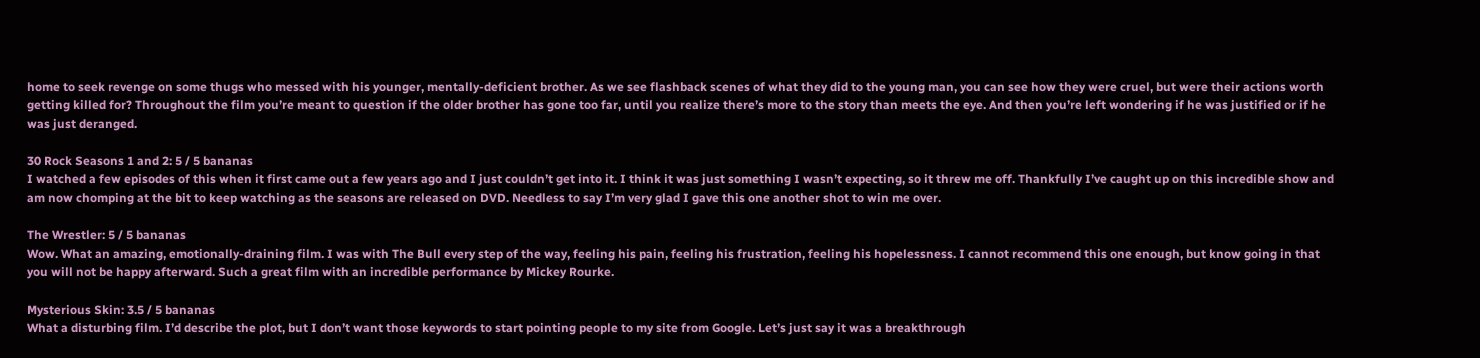home to seek revenge on some thugs who messed with his younger, mentally-deficient brother. As we see flashback scenes of what they did to the young man, you can see how they were cruel, but were their actions worth getting killed for? Throughout the film you’re meant to question if the older brother has gone too far, until you realize there’s more to the story than meets the eye. And then you’re left wondering if he was justified or if he was just deranged.

30 Rock Seasons 1 and 2: 5 / 5 bananas
I watched a few episodes of this when it first came out a few years ago and I just couldn’t get into it. I think it was just something I wasn’t expecting, so it threw me off. Thankfully I’ve caught up on this incredible show and am now chomping at the bit to keep watching as the seasons are released on DVD. Needless to say I’m very glad I gave this one another shot to win me over.

The Wrestler: 5 / 5 bananas
Wow. What an amazing, emotionally-draining film. I was with The Bull every step of the way, feeling his pain, feeling his frustration, feeling his hopelessness. I cannot recommend this one enough, but know going in that you will not be happy afterward. Such a great film with an incredible performance by Mickey Rourke.

Mysterious Skin: 3.5 / 5 bananas
What a disturbing film. I’d describe the plot, but I don’t want those keywords to start pointing people to my site from Google. Let’s just say it was a breakthrough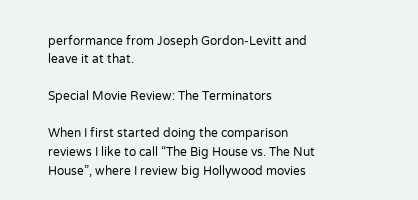performance from Joseph Gordon-Levitt and leave it at that.

Special Movie Review: The Terminators

When I first started doing the comparison reviews I like to call “The Big House vs. The Nut House”, where I review big Hollywood movies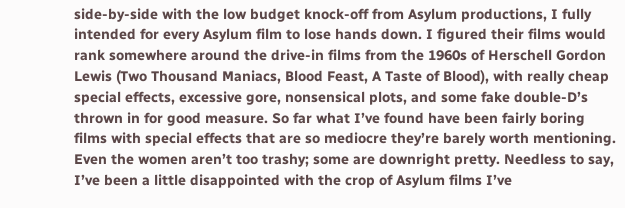side-by-side with the low budget knock-off from Asylum productions, I fully intended for every Asylum film to lose hands down. I figured their films would rank somewhere around the drive-in films from the 1960s of Herschell Gordon Lewis (Two Thousand Maniacs, Blood Feast, A Taste of Blood), with really cheap special effects, excessive gore, nonsensical plots, and some fake double-D’s thrown in for good measure. So far what I’ve found have been fairly boring films with special effects that are so mediocre they’re barely worth mentioning. Even the women aren’t too trashy; some are downright pretty. Needless to say, I’ve been a little disappointed with the crop of Asylum films I’ve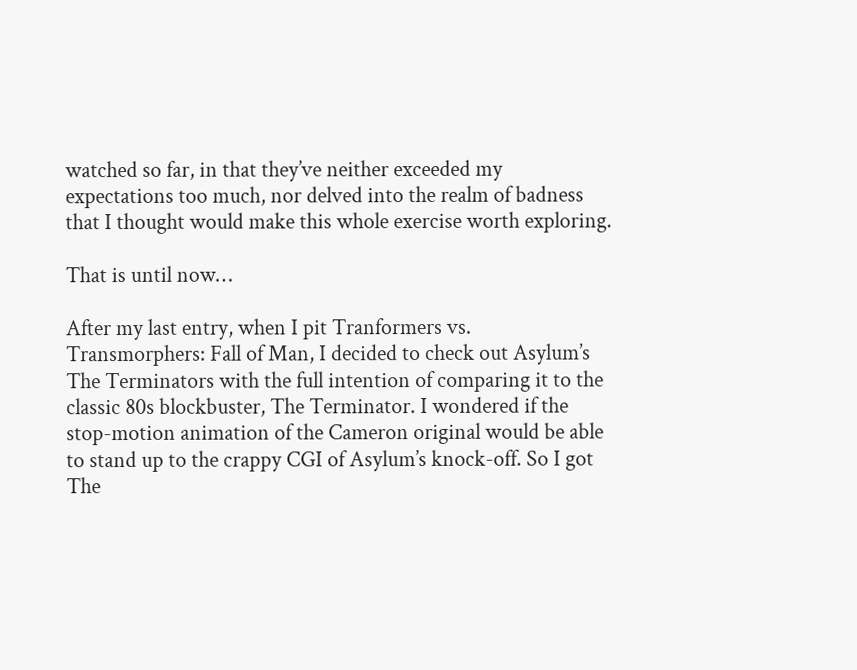watched so far, in that they’ve neither exceeded my expectations too much, nor delved into the realm of badness that I thought would make this whole exercise worth exploring.

That is until now…

After my last entry, when I pit Tranformers vs. Transmorphers: Fall of Man, I decided to check out Asylum’s The Terminators with the full intention of comparing it to the classic 80s blockbuster, The Terminator. I wondered if the stop-motion animation of the Cameron original would be able to stand up to the crappy CGI of Asylum’s knock-off. So I got The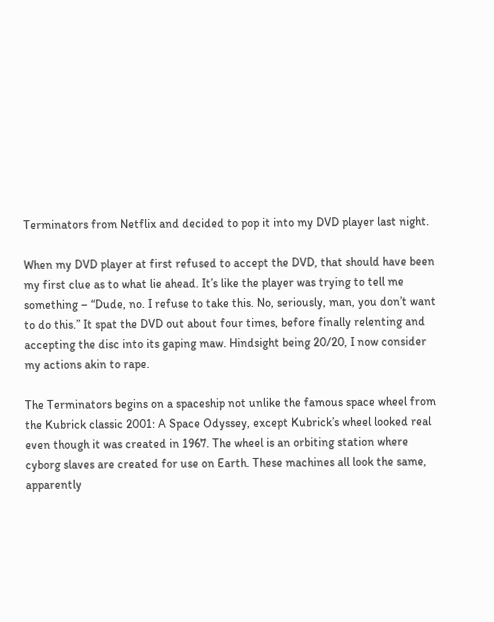Terminators from Netflix and decided to pop it into my DVD player last night.

When my DVD player at first refused to accept the DVD, that should have been my first clue as to what lie ahead. It’s like the player was trying to tell me something – “Dude, no. I refuse to take this. No, seriously, man, you don’t want to do this.” It spat the DVD out about four times, before finally relenting and accepting the disc into its gaping maw. Hindsight being 20/20, I now consider my actions akin to rape.

The Terminators begins on a spaceship not unlike the famous space wheel from the Kubrick classic 2001: A Space Odyssey, except Kubrick’s wheel looked real even though it was created in 1967. The wheel is an orbiting station where cyborg slaves are created for use on Earth. These machines all look the same, apparently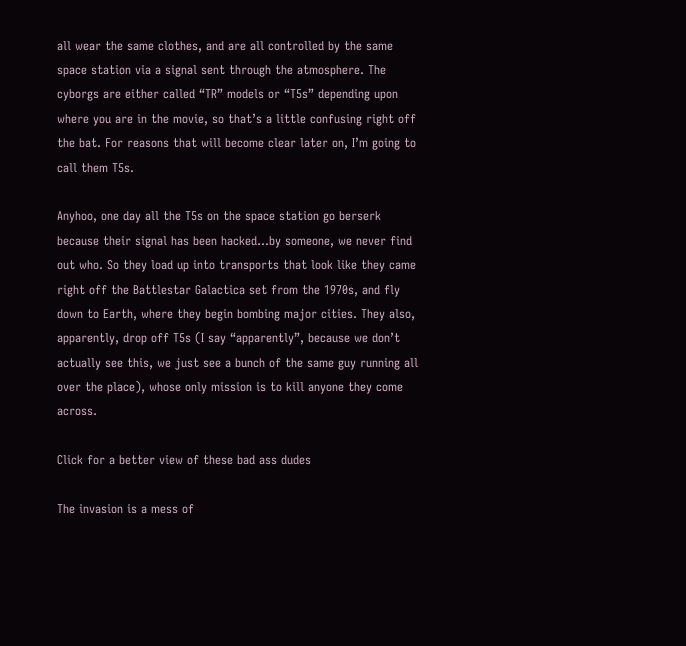all wear the same clothes, and are all controlled by the same space station via a signal sent through the atmosphere. The cyborgs are either called “TR” models or “T5s” depending upon where you are in the movie, so that’s a little confusing right off the bat. For reasons that will become clear later on, I’m going to call them T5s.

Anyhoo, one day all the T5s on the space station go berserk because their signal has been hacked…by someone, we never find out who. So they load up into transports that look like they came right off the Battlestar Galactica set from the 1970s, and fly down to Earth, where they begin bombing major cities. They also, apparently, drop off T5s (I say “apparently”, because we don’t actually see this, we just see a bunch of the same guy running all over the place), whose only mission is to kill anyone they come across.

Click for a better view of these bad ass dudes

The invasion is a mess of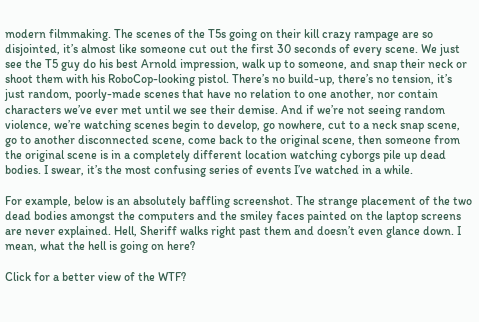modern filmmaking. The scenes of the T5s going on their kill crazy rampage are so disjointed, it’s almost like someone cut out the first 30 seconds of every scene. We just see the T5 guy do his best Arnold impression, walk up to someone, and snap their neck or shoot them with his RoboCop-looking pistol. There’s no build-up, there’s no tension, it’s just random, poorly-made scenes that have no relation to one another, nor contain characters we’ve ever met until we see their demise. And if we’re not seeing random violence, we’re watching scenes begin to develop, go nowhere, cut to a neck snap scene, go to another disconnected scene, come back to the original scene, then someone from the original scene is in a completely different location watching cyborgs pile up dead bodies. I swear, it’s the most confusing series of events I’ve watched in a while.

For example, below is an absolutely baffling screenshot. The strange placement of the two dead bodies amongst the computers and the smiley faces painted on the laptop screens are never explained. Hell, Sheriff walks right past them and doesn’t even glance down. I mean, what the hell is going on here?

Click for a better view of the WTF?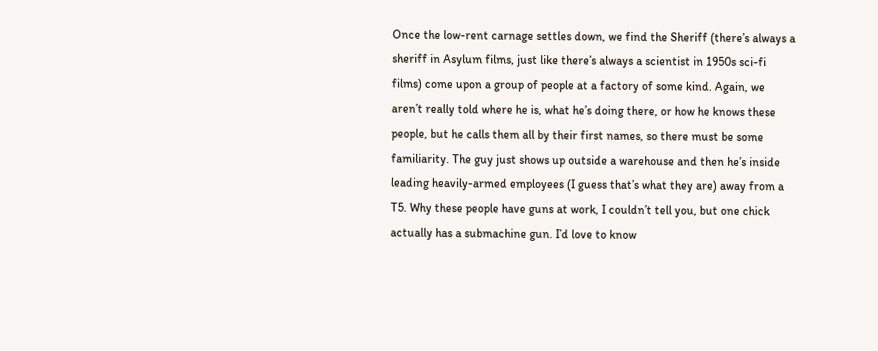Once the low-rent carnage settles down, we find the Sheriff (there’s always a sheriff in Asylum films, just like there’s always a scientist in 1950s sci-fi films) come upon a group of people at a factory of some kind. Again, we aren’t really told where he is, what he’s doing there, or how he knows these people, but he calls them all by their first names, so there must be some familiarity. The guy just shows up outside a warehouse and then he’s inside leading heavily-armed employees (I guess that’s what they are) away from a T5. Why these people have guns at work, I couldn’t tell you, but one chick actually has a submachine gun. I’d love to know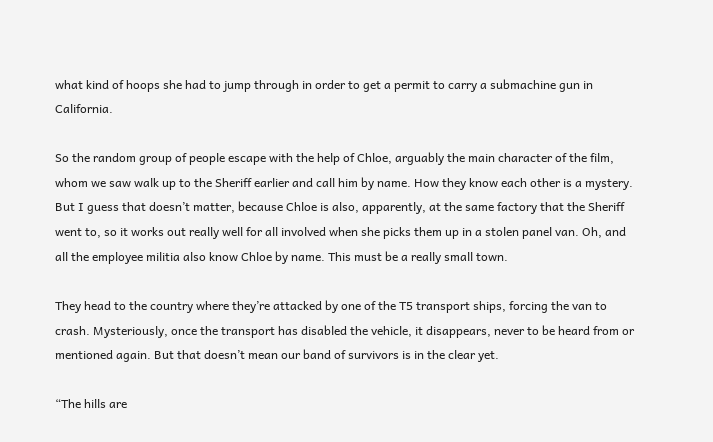what kind of hoops she had to jump through in order to get a permit to carry a submachine gun in California.

So the random group of people escape with the help of Chloe, arguably the main character of the film, whom we saw walk up to the Sheriff earlier and call him by name. How they know each other is a mystery. But I guess that doesn’t matter, because Chloe is also, apparently, at the same factory that the Sheriff went to, so it works out really well for all involved when she picks them up in a stolen panel van. Oh, and all the employee militia also know Chloe by name. This must be a really small town.

They head to the country where they’re attacked by one of the T5 transport ships, forcing the van to crash. Mysteriously, once the transport has disabled the vehicle, it disappears, never to be heard from or mentioned again. But that doesn’t mean our band of survivors is in the clear yet.

“The hills are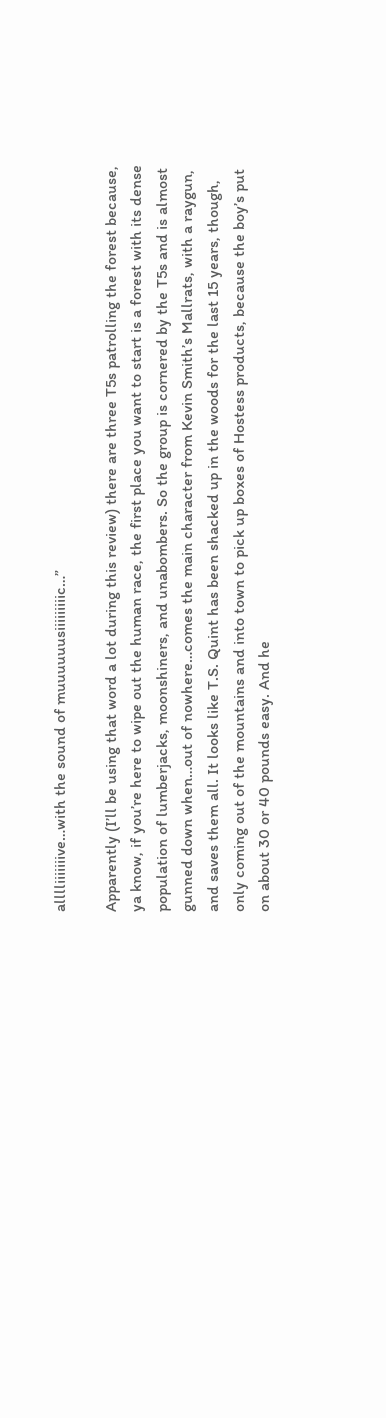alllliiiiiiive…with the sound of muuuuuusiiiiiiiiic…”

Apparently (I’ll be using that word a lot during this review) there are three T5s patrolling the forest because, ya know, if you’re here to wipe out the human race, the first place you want to start is a forest with its dense population of lumberjacks, moonshiners, and unabombers. So the group is cornered by the T5s and is almost gunned down when…out of nowhere…comes the main character from Kevin Smith’s Mallrats, with a raygun, and saves them all. It looks like T.S. Quint has been shacked up in the woods for the last 15 years, though, only coming out of the mountains and into town to pick up boxes of Hostess products, because the boy’s put on about 30 or 40 pounds easy. And he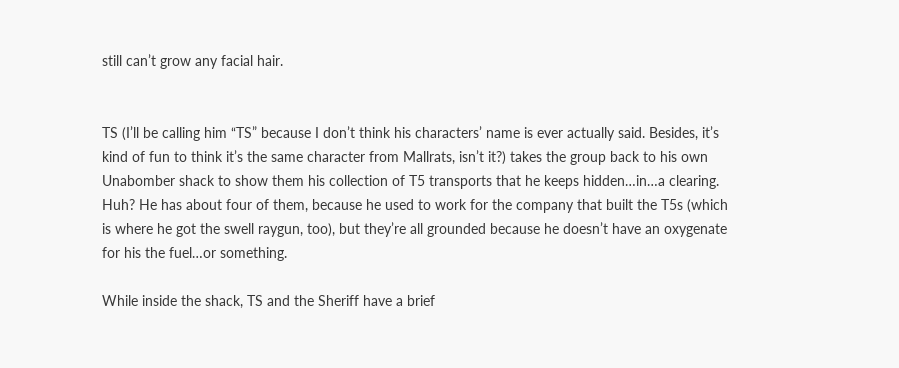still can’t grow any facial hair.


TS (I’ll be calling him “TS” because I don’t think his characters’ name is ever actually said. Besides, it’s kind of fun to think it’s the same character from Mallrats, isn’t it?) takes the group back to his own Unabomber shack to show them his collection of T5 transports that he keeps hidden…in…a clearing. Huh? He has about four of them, because he used to work for the company that built the T5s (which is where he got the swell raygun, too), but they’re all grounded because he doesn’t have an oxygenate for his the fuel…or something.

While inside the shack, TS and the Sheriff have a brief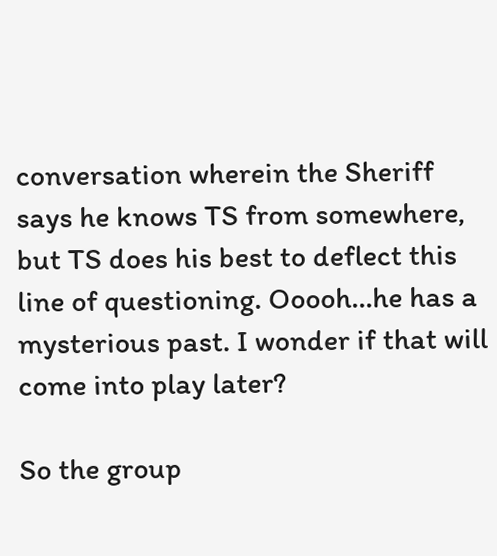conversation wherein the Sheriff says he knows TS from somewhere, but TS does his best to deflect this line of questioning. Ooooh…he has a mysterious past. I wonder if that will come into play later?

So the group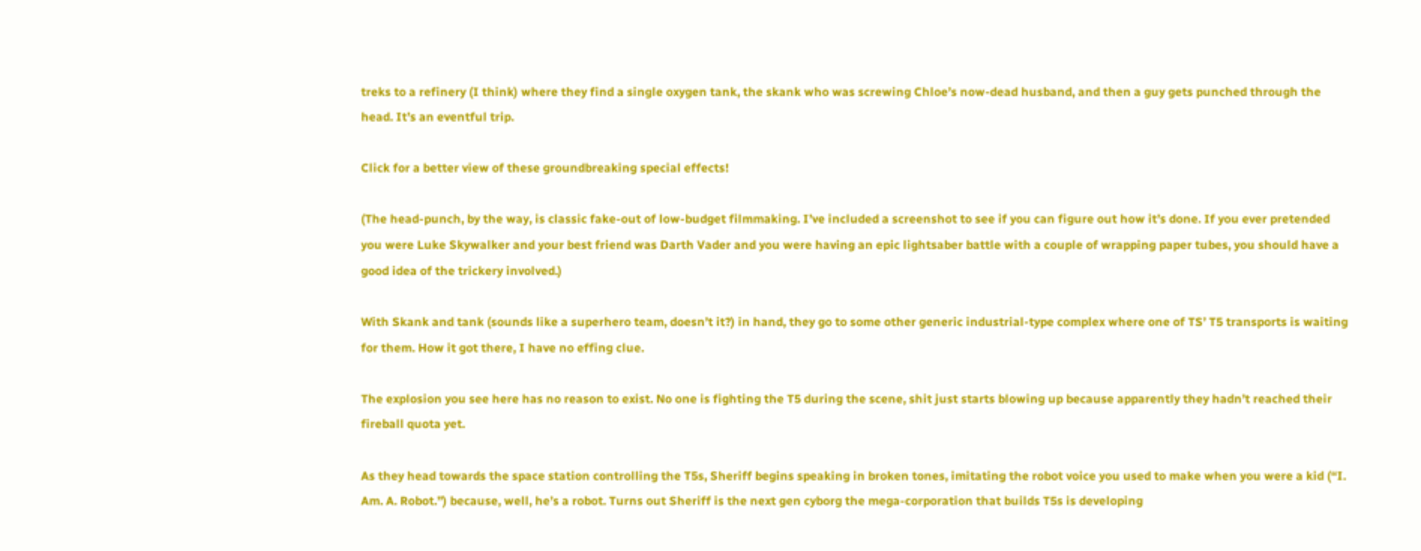treks to a refinery (I think) where they find a single oxygen tank, the skank who was screwing Chloe’s now-dead husband, and then a guy gets punched through the head. It’s an eventful trip.

Click for a better view of these groundbreaking special effects!

(The head-punch, by the way, is classic fake-out of low-budget filmmaking. I’ve included a screenshot to see if you can figure out how it’s done. If you ever pretended you were Luke Skywalker and your best friend was Darth Vader and you were having an epic lightsaber battle with a couple of wrapping paper tubes, you should have a good idea of the trickery involved.)

With Skank and tank (sounds like a superhero team, doesn’t it?) in hand, they go to some other generic industrial-type complex where one of TS’ T5 transports is waiting for them. How it got there, I have no effing clue.

The explosion you see here has no reason to exist. No one is fighting the T5 during the scene, shit just starts blowing up because apparently they hadn’t reached their fireball quota yet.

As they head towards the space station controlling the T5s, Sheriff begins speaking in broken tones, imitating the robot voice you used to make when you were a kid (“I. Am. A. Robot.”) because, well, he’s a robot. Turns out Sheriff is the next gen cyborg the mega-corporation that builds T5s is developing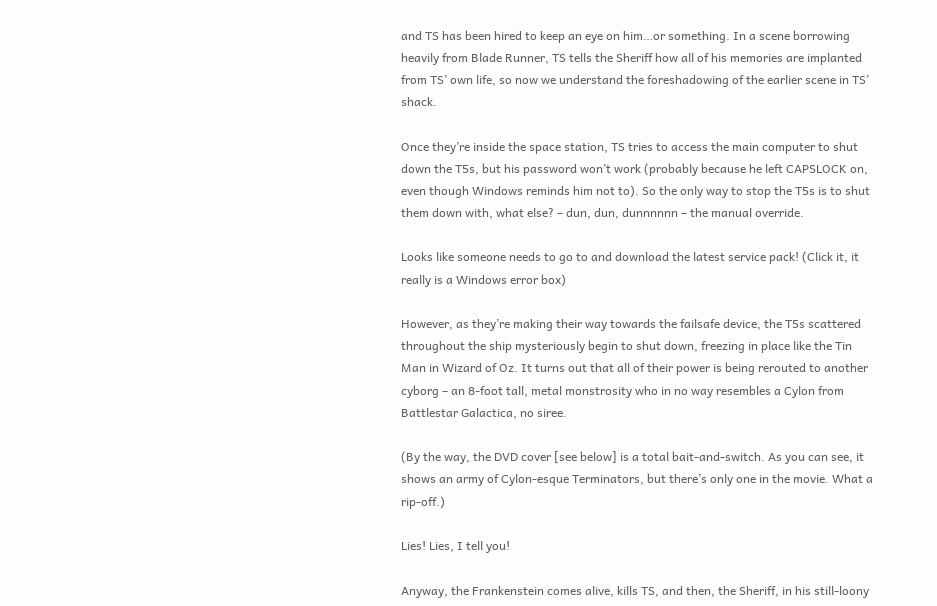and TS has been hired to keep an eye on him…or something. In a scene borrowing heavily from Blade Runner, TS tells the Sheriff how all of his memories are implanted from TS’ own life, so now we understand the foreshadowing of the earlier scene in TS’ shack.

Once they’re inside the space station, TS tries to access the main computer to shut down the T5s, but his password won’t work (probably because he left CAPSLOCK on, even though Windows reminds him not to). So the only way to stop the T5s is to shut them down with, what else? – dun, dun, dunnnnnn – the manual override.

Looks like someone needs to go to and download the latest service pack! (Click it, it really is a Windows error box)

However, as they’re making their way towards the failsafe device, the T5s scattered throughout the ship mysteriously begin to shut down, freezing in place like the Tin Man in Wizard of Oz. It turns out that all of their power is being rerouted to another cyborg – an 8-foot tall, metal monstrosity who in no way resembles a Cylon from Battlestar Galactica, no siree.

(By the way, the DVD cover [see below] is a total bait-and-switch. As you can see, it shows an army of Cylon-esque Terminators, but there’s only one in the movie. What a rip-off.)

Lies! Lies, I tell you!

Anyway, the Frankenstein comes alive, kills TS, and then, the Sheriff, in his still-loony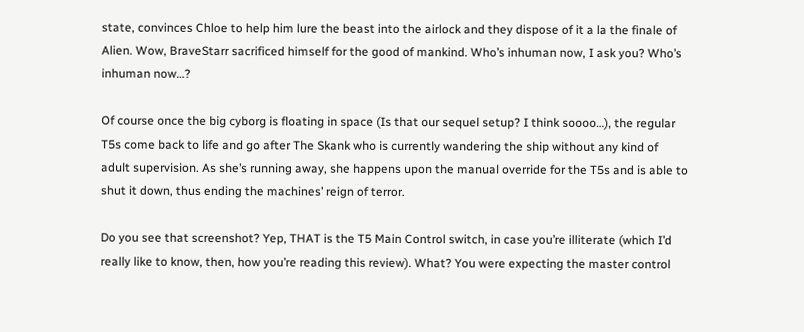state, convinces Chloe to help him lure the beast into the airlock and they dispose of it a la the finale of Alien. Wow, BraveStarr sacrificed himself for the good of mankind. Who’s inhuman now, I ask you? Who’s inhuman now…?

Of course once the big cyborg is floating in space (Is that our sequel setup? I think soooo…), the regular T5s come back to life and go after The Skank who is currently wandering the ship without any kind of adult supervision. As she’s running away, she happens upon the manual override for the T5s and is able to shut it down, thus ending the machines’ reign of terror.

Do you see that screenshot? Yep, THAT is the T5 Main Control switch, in case you’re illiterate (which I’d really like to know, then, how you’re reading this review). What? You were expecting the master control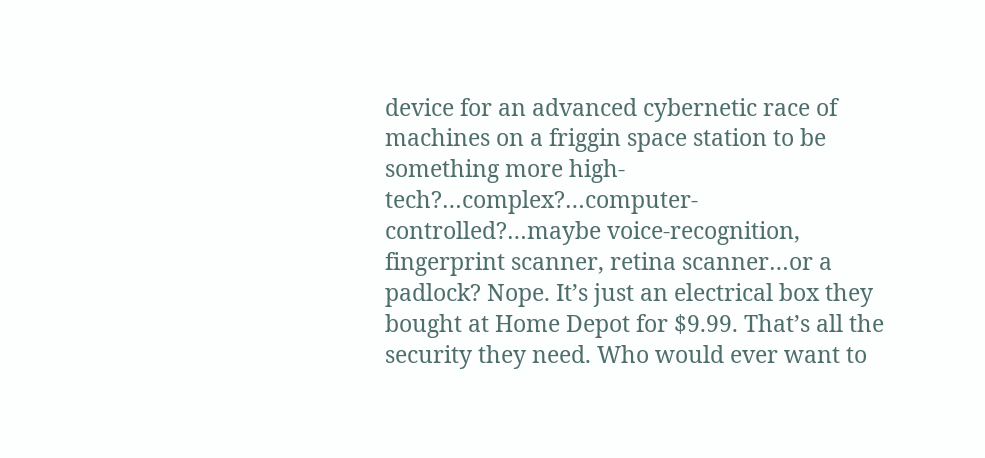device for an advanced cybernetic race of machines on a friggin space station to be something more high-tech?…complex?…computer-controlled?…maybe voice-recognition, fingerprint scanner, retina scanner…or a padlock? Nope. It’s just an electrical box they bought at Home Depot for $9.99. That’s all the security they need. Who would ever want to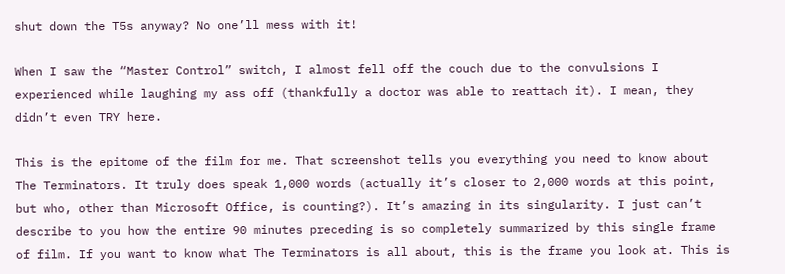shut down the T5s anyway? No one’ll mess with it!

When I saw the “Master Control” switch, I almost fell off the couch due to the convulsions I experienced while laughing my ass off (thankfully a doctor was able to reattach it). I mean, they didn’t even TRY here.

This is the epitome of the film for me. That screenshot tells you everything you need to know about The Terminators. It truly does speak 1,000 words (actually it’s closer to 2,000 words at this point, but who, other than Microsoft Office, is counting?). It’s amazing in its singularity. I just can’t describe to you how the entire 90 minutes preceding is so completely summarized by this single frame of film. If you want to know what The Terminators is all about, this is the frame you look at. This is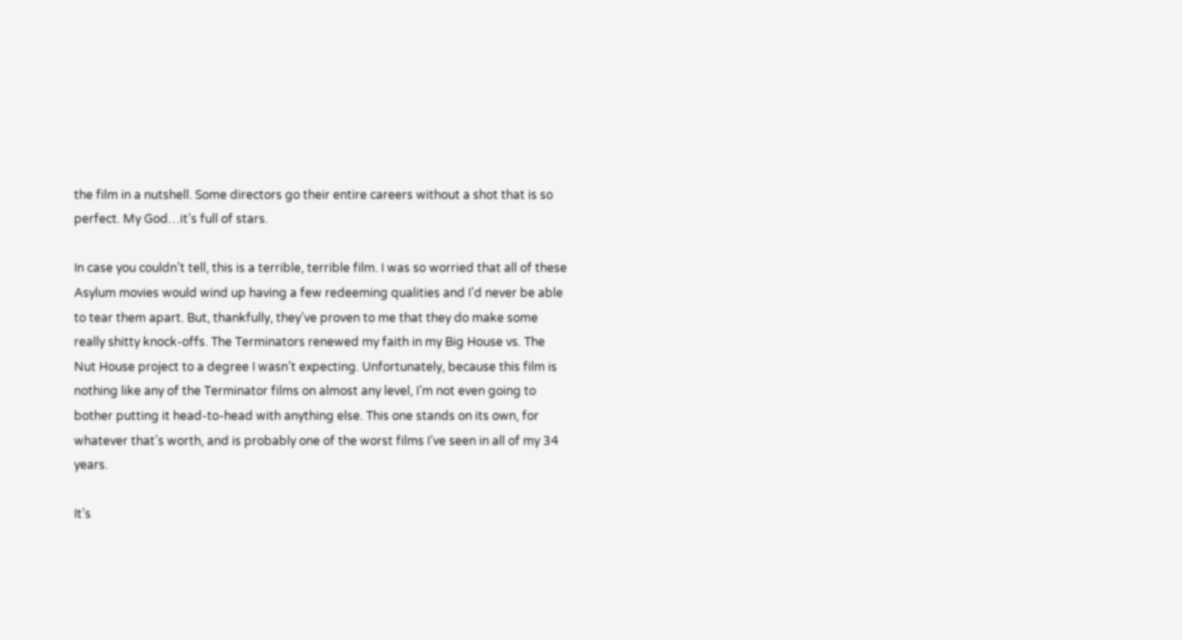the film in a nutshell. Some directors go their entire careers without a shot that is so perfect. My God…it’s full of stars.

In case you couldn’t tell, this is a terrible, terrible film. I was so worried that all of these Asylum movies would wind up having a few redeeming qualities and I’d never be able to tear them apart. But, thankfully, they’ve proven to me that they do make some really shitty knock-offs. The Terminators renewed my faith in my Big House vs. The Nut House project to a degree I wasn’t expecting. Unfortunately, because this film is nothing like any of the Terminator films on almost any level, I’m not even going to bother putting it head-to-head with anything else. This one stands on its own, for whatever that’s worth, and is probably one of the worst films I’ve seen in all of my 34 years.

It’s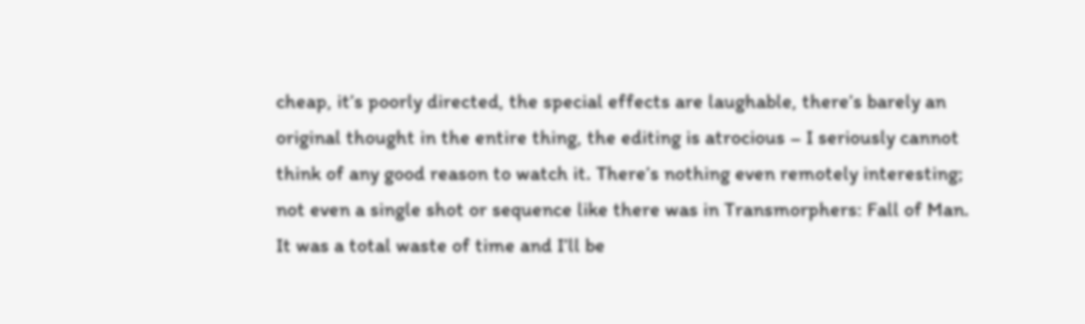cheap, it’s poorly directed, the special effects are laughable, there’s barely an original thought in the entire thing, the editing is atrocious – I seriously cannot think of any good reason to watch it. There’s nothing even remotely interesting; not even a single shot or sequence like there was in Transmorphers: Fall of Man. It was a total waste of time and I’ll be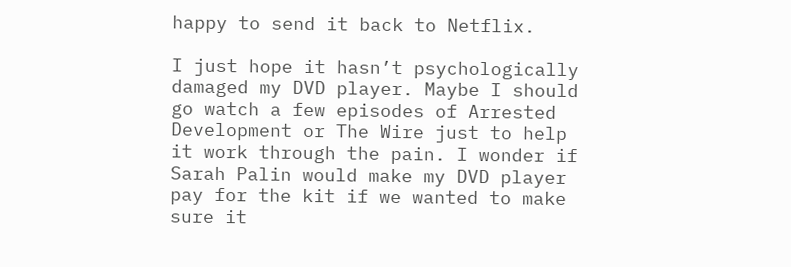happy to send it back to Netflix.

I just hope it hasn’t psychologically damaged my DVD player. Maybe I should go watch a few episodes of Arrested Development or The Wire just to help it work through the pain. I wonder if Sarah Palin would make my DVD player pay for the kit if we wanted to make sure it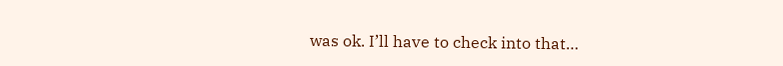was ok. I’ll have to check into that…